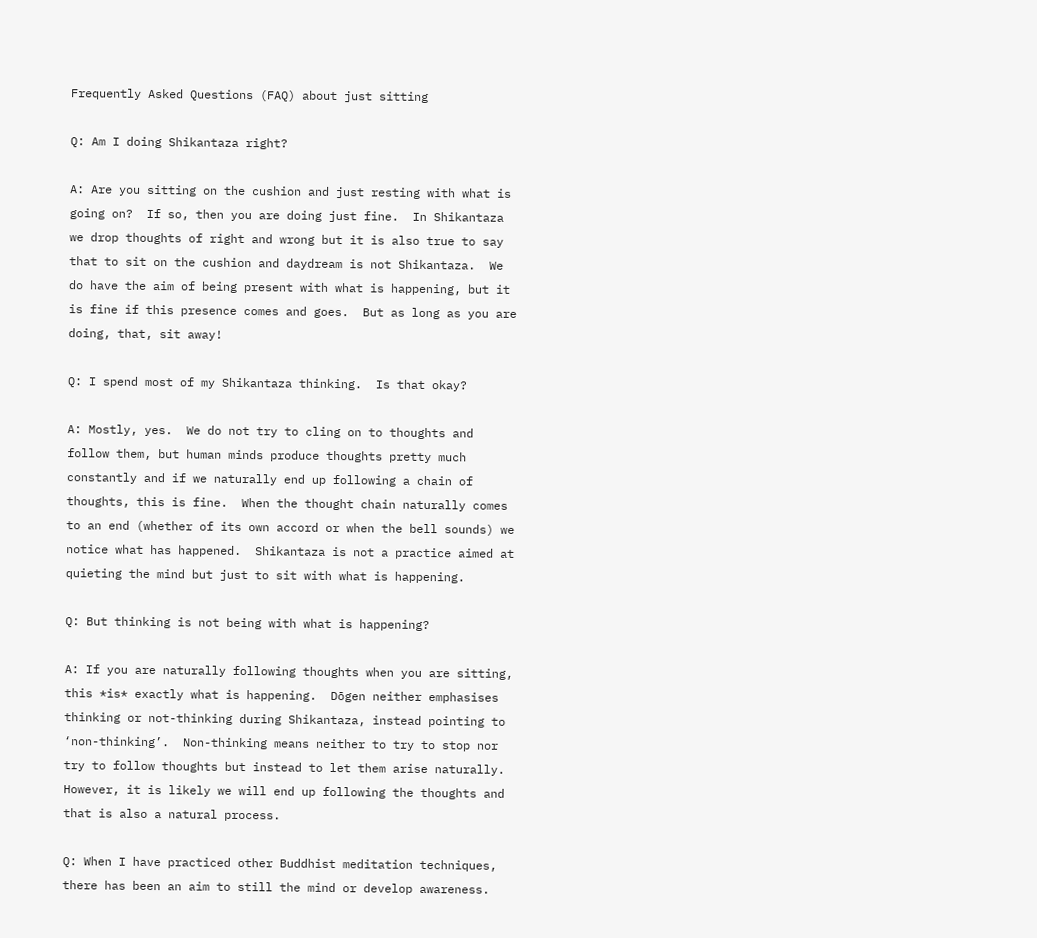Frequently Asked Questions (FAQ) about just sitting

Q: Am I doing Shikantaza right?

A: Are you sitting on the cushion and just resting with what is going on?  If so, then you are doing just fine.  In Shikantaza we drop thoughts of right and wrong but it is also true to say that to sit on the cushion and daydream is not Shikantaza.  We do have the aim of being present with what is happening, but it is fine if this presence comes and goes.  But as long as you are doing, that, sit away!

Q: I spend most of my Shikantaza thinking.  Is that okay?

A: Mostly, yes.  We do not try to cling on to thoughts and follow them, but human minds produce thoughts pretty much constantly and if we naturally end up following a chain of thoughts, this is fine.  When the thought chain naturally comes to an end (whether of its own accord or when the bell sounds) we notice what has happened.  Shikantaza is not a practice aimed at quieting the mind but just to sit with what is happening.

Q: But thinking is not being with what is happening?

A: If you are naturally following thoughts when you are sitting, this *is* exactly what is happening.  Dōgen neither emphasises thinking or not-thinking during Shikantaza, instead pointing to ‘non-thinking’.  Non-thinking means neither to try to stop nor try to follow thoughts but instead to let them arise naturally.  However, it is likely we will end up following the thoughts and that is also a natural process.

Q: When I have practiced other Buddhist meditation techniques, there has been an aim to still the mind or develop awareness.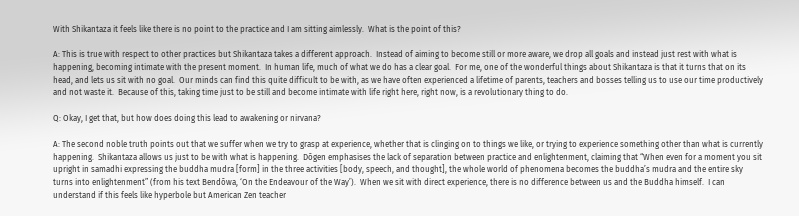With Shikantaza it feels like there is no point to the practice and I am sitting aimlessly.  What is the point of this?

A: This is true with respect to other practices but Shikantaza takes a different approach.  Instead of aiming to become still or more aware, we drop all goals and instead just rest with what is happening, becoming intimate with the present moment.  In human life, much of what we do has a clear goal.  For me, one of the wonderful things about Shikantaza is that it turns that on its head, and lets us sit with no goal.  Our minds can find this quite difficult to be with, as we have often experienced a lifetime of parents, teachers and bosses telling us to use our time productively and not waste it.  Because of this, taking time just to be still and become intimate with life right here, right now, is a revolutionary thing to do.

Q: Okay, I get that, but how does doing this lead to awakening or nirvana?

A: The second noble truth points out that we suffer when we try to grasp at experience, whether that is clinging on to things we like, or trying to experience something other than what is currently happening.  Shikantaza allows us just to be with what is happening.  Dōgen emphasises the lack of separation between practice and enlightenment, claiming that “When even for a moment you sit upright in samadhi expressing the buddha mudra [form] in the three activities [body, speech, and thought], the whole world of phenomena becomes the buddha’s mudra and the entire sky turns into enlightenment” (from his text Bendōwa, ‘On the Endeavour of the Way’).  When we sit with direct experience, there is no difference between us and the Buddha himself.  I can understand if this feels like hyperbole but American Zen teacher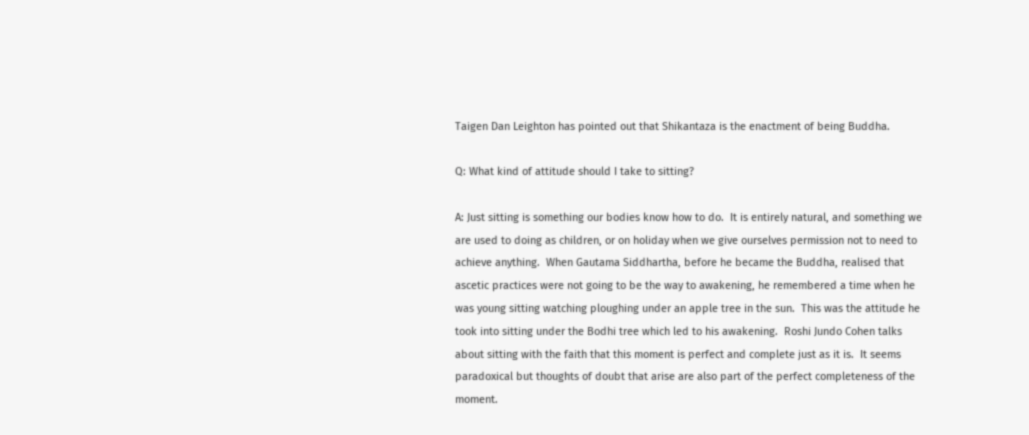Taigen Dan Leighton has pointed out that Shikantaza is the enactment of being Buddha.

Q: What kind of attitude should I take to sitting?

A: Just sitting is something our bodies know how to do.  It is entirely natural, and something we are used to doing as children, or on holiday when we give ourselves permission not to need to achieve anything.  When Gautama Siddhartha, before he became the Buddha, realised that ascetic practices were not going to be the way to awakening, he remembered a time when he was young sitting watching ploughing under an apple tree in the sun.  This was the attitude he took into sitting under the Bodhi tree which led to his awakening.  Roshi Jundo Cohen talks about sitting with the faith that this moment is perfect and complete just as it is.  It seems paradoxical but thoughts of doubt that arise are also part of the perfect completeness of the moment.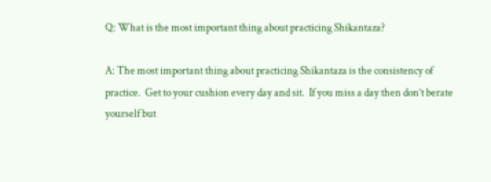Q: What is the most important thing about practicing Shikantaza?

A: The most important thing about practicing Shikantaza is the consistency of practice.  Get to your cushion every day and sit.  If you miss a day then don’t berate yourself but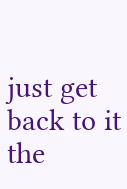just get back to it the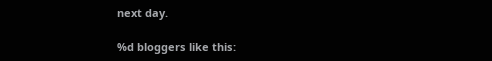next day.

%d bloggers like this: